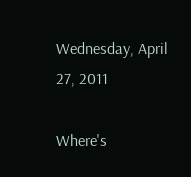Wednesday, April 27, 2011

Where's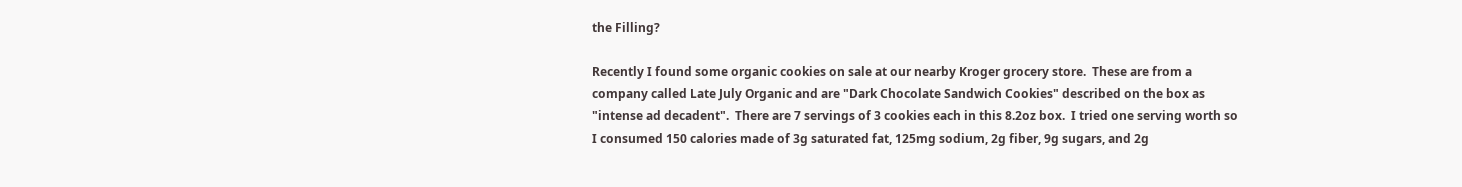the Filling?

Recently I found some organic cookies on sale at our nearby Kroger grocery store.  These are from a company called Late July Organic and are "Dark Chocolate Sandwich Cookies" described on the box as "intense ad decadent".  There are 7 servings of 3 cookies each in this 8.2oz box.  I tried one serving worth so I consumed 150 calories made of 3g saturated fat, 125mg sodium, 2g fiber, 9g sugars, and 2g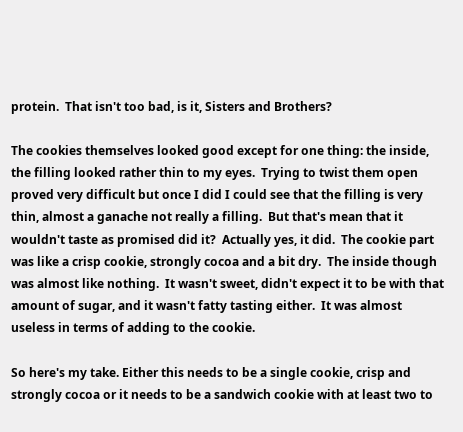protein.  That isn't too bad, is it, Sisters and Brothers?

The cookies themselves looked good except for one thing: the inside, the filling looked rather thin to my eyes.  Trying to twist them open proved very difficult but once I did I could see that the filling is very thin, almost a ganache not really a filling.  But that's mean that it wouldn't taste as promised did it?  Actually yes, it did.  The cookie part was like a crisp cookie, strongly cocoa and a bit dry.  The inside though was almost like nothing.  It wasn't sweet, didn't expect it to be with that amount of sugar, and it wasn't fatty tasting either.  It was almost useless in terms of adding to the cookie.

So here's my take. Either this needs to be a single cookie, crisp and strongly cocoa or it needs to be a sandwich cookie with at least two to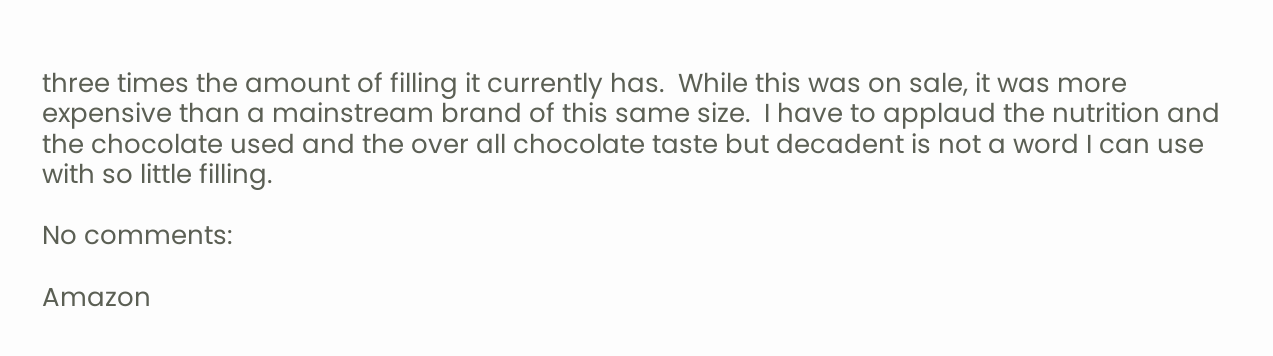three times the amount of filling it currently has.  While this was on sale, it was more expensive than a mainstream brand of this same size.  I have to applaud the nutrition and the chocolate used and the over all chocolate taste but decadent is not a word I can use with so little filling.

No comments:

Amazon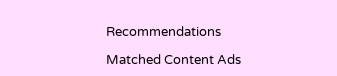Recommendations

Matched Content Ads